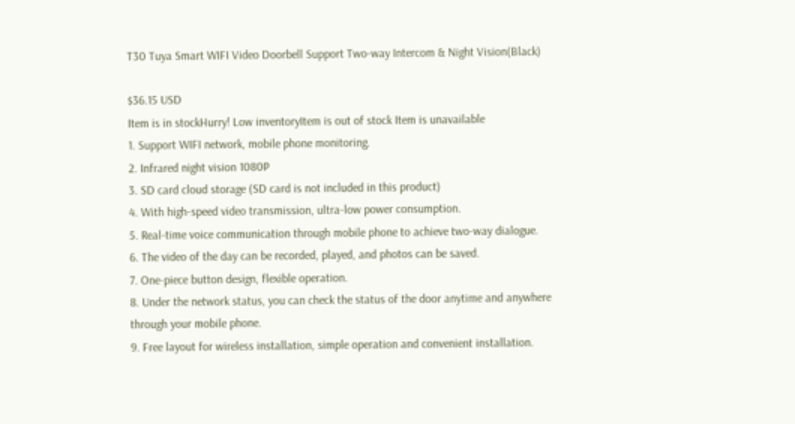T30 Tuya Smart WIFI Video Doorbell Support Two-way Intercom & Night Vision(Black)

$36.15 USD
Item is in stockHurry! Low inventoryItem is out of stock Item is unavailable
1. Support WIFI network, mobile phone monitoring.
2. Infrared night vision 1080P
3. SD card cloud storage (SD card is not included in this product)
4. With high-speed video transmission, ultra-low power consumption.
5. Real-time voice communication through mobile phone to achieve two-way dialogue.
6. The video of the day can be recorded, played, and photos can be saved.
7. One-piece button design, flexible operation.
8. Under the network status, you can check the status of the door anytime and anywhere through your mobile phone.
9. Free layout for wireless installation, simple operation and convenient installation.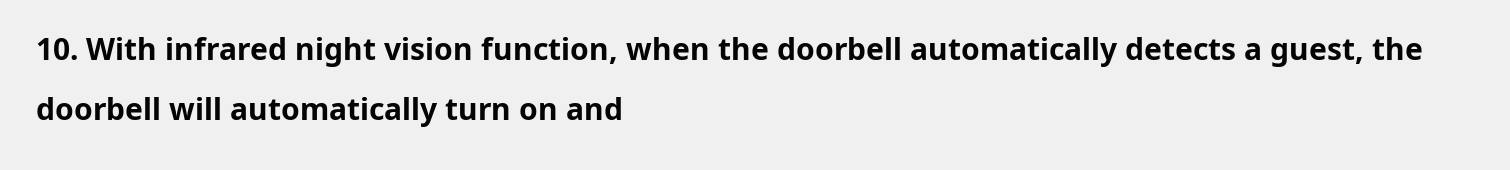10. With infrared night vision function, when the doorbell automatically detects a guest, the doorbell will automatically turn on and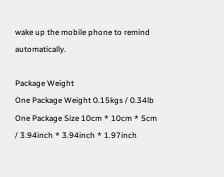wake up the mobile phone to remind automatically.

Package Weight
One Package Weight 0.15kgs / 0.34lb
One Package Size 10cm * 10cm * 5cm / 3.94inch * 3.94inch * 1.97inch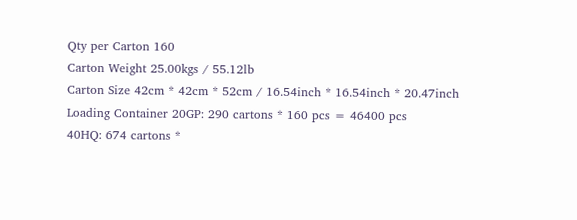Qty per Carton 160
Carton Weight 25.00kgs / 55.12lb
Carton Size 42cm * 42cm * 52cm / 16.54inch * 16.54inch * 20.47inch
Loading Container 20GP: 290 cartons * 160 pcs = 46400 pcs
40HQ: 674 cartons *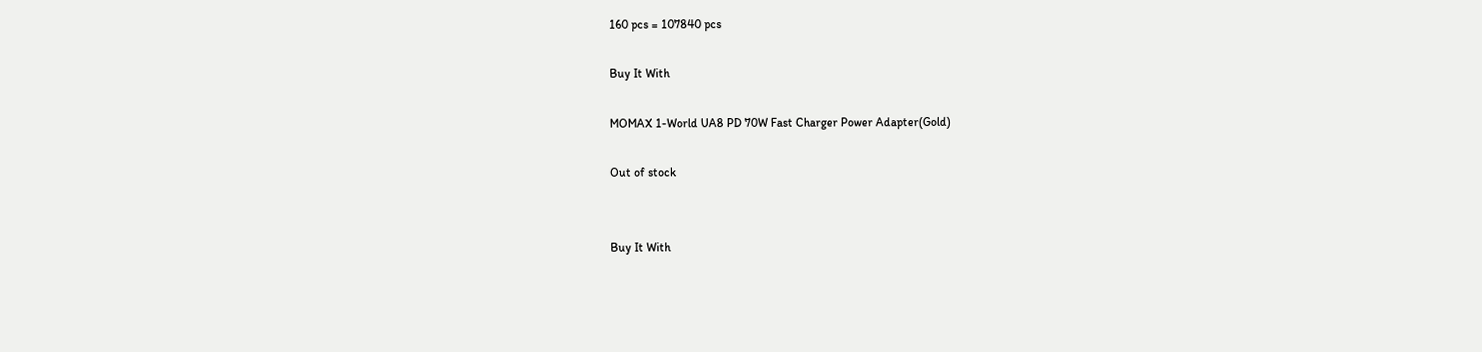160 pcs = 107840 pcs

Buy It With

MOMAX 1-World UA8 PD 70W Fast Charger Power Adapter(Gold)

Out of stock


Buy It With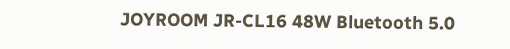JOYROOM JR-CL16 48W Bluetooth 5.0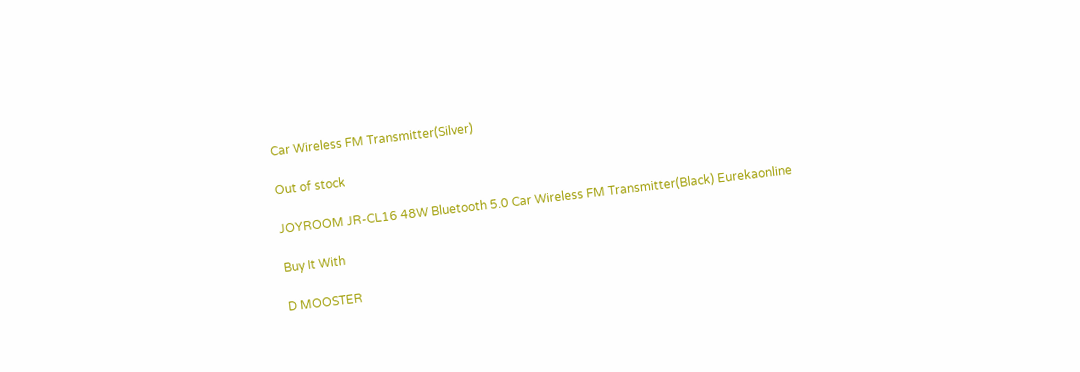Car Wireless FM Transmitter(Silver)

Out of stock

JOYROOM JR-CL16 48W Bluetooth 5.0 Car Wireless FM Transmitter(Black) Eurekaonline

Buy It With

D MOOSTER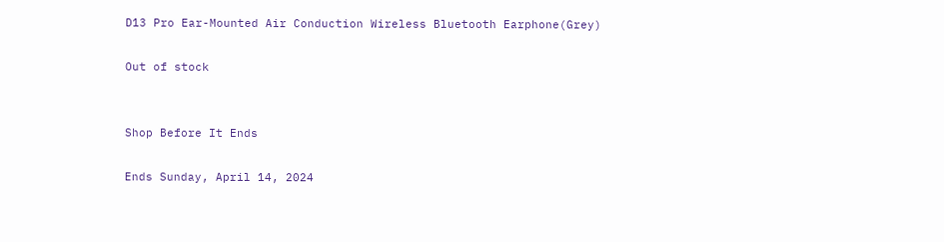D13 Pro Ear-Mounted Air Conduction Wireless Bluetooth Earphone(Grey)

Out of stock


Shop Before It Ends

Ends Sunday, April 14, 2024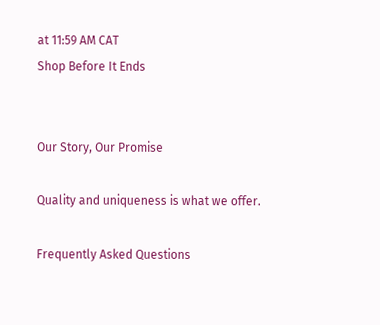at 11:59 AM CAT
Shop Before It Ends


Our Story, Our Promise

Quality and uniqueness is what we offer.

Frequently Asked Questions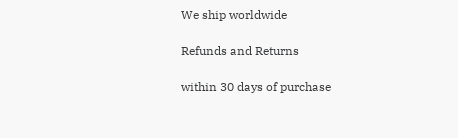We ship worldwide

Refunds and Returns

within 30 days of purchase